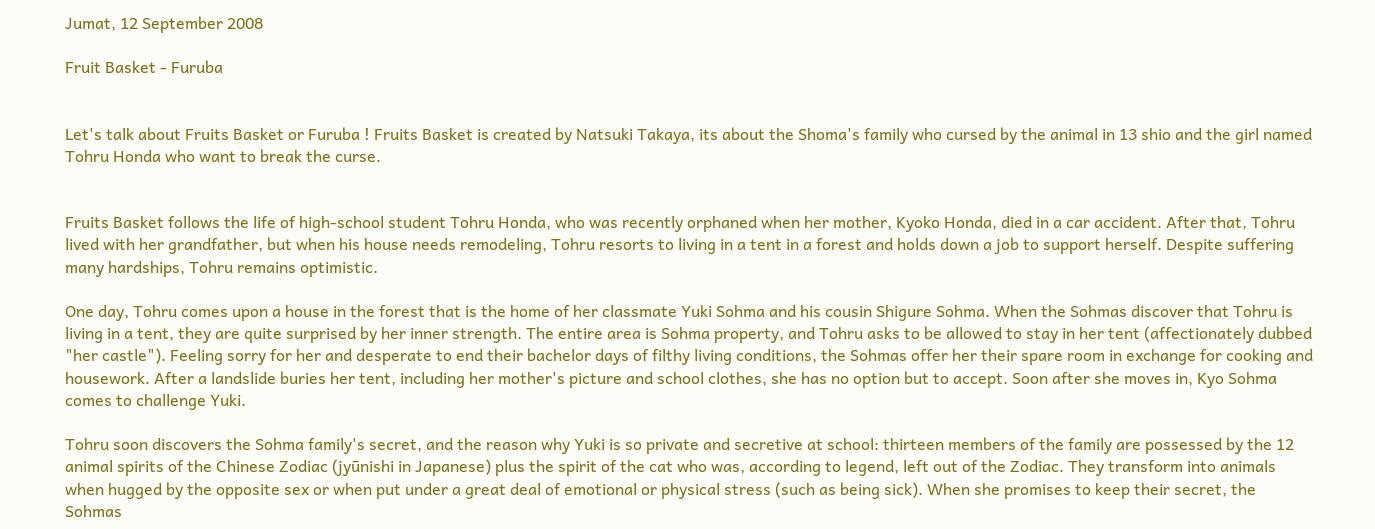Jumat, 12 September 2008

Fruit Basket - Furuba


Let's talk about Fruits Basket or Furuba ! Fruits Basket is created by Natsuki Takaya, its about the Shoma's family who cursed by the animal in 13 shio and the girl named Tohru Honda who want to break the curse.


Fruits Basket follows the life of high-school student Tohru Honda, who was recently orphaned when her mother, Kyoko Honda, died in a car accident. After that, Tohru lived with her grandfather, but when his house needs remodeling, Tohru resorts to living in a tent in a forest and holds down a job to support herself. Despite suffering many hardships, Tohru remains optimistic.

One day, Tohru comes upon a house in the forest that is the home of her classmate Yuki Sohma and his cousin Shigure Sohma. When the Sohmas discover that Tohru is living in a tent, they are quite surprised by her inner strength. The entire area is Sohma property, and Tohru asks to be allowed to stay in her tent (affectionately dubbed "her castle"). Feeling sorry for her and desperate to end their bachelor days of filthy living conditions, the Sohmas offer her their spare room in exchange for cooking and housework. After a landslide buries her tent, including her mother's picture and school clothes, she has no option but to accept. Soon after she moves in, Kyo Sohma comes to challenge Yuki.

Tohru soon discovers the Sohma family's secret, and the reason why Yuki is so private and secretive at school: thirteen members of the family are possessed by the 12 animal spirits of the Chinese Zodiac (jyūnishi in Japanese) plus the spirit of the cat who was, according to legend, left out of the Zodiac. They transform into animals when hugged by the opposite sex or when put under a great deal of emotional or physical stress (such as being sick). When she promises to keep their secret, the Sohmas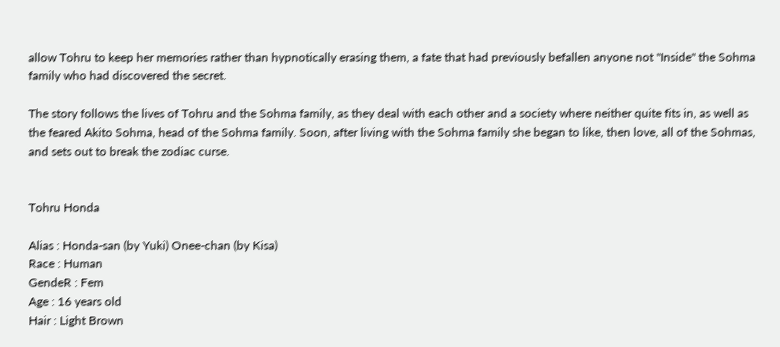allow Tohru to keep her memories rather than hypnotically erasing them, a fate that had previously befallen anyone not "Inside" the Sohma family who had discovered the secret.

The story follows the lives of Tohru and the Sohma family, as they deal with each other and a society where neither quite fits in, as well as the feared Akito Sohma, head of the Sohma family. Soon, after living with the Sohma family she began to like, then love, all of the Sohmas, and sets out to break the zodiac curse.


Tohru Honda

Alias : Honda-san (by Yuki) Onee-chan (by Kisa)
Race : Human
GendeR : Fem
Age : 16 years old
Hair : Light Brown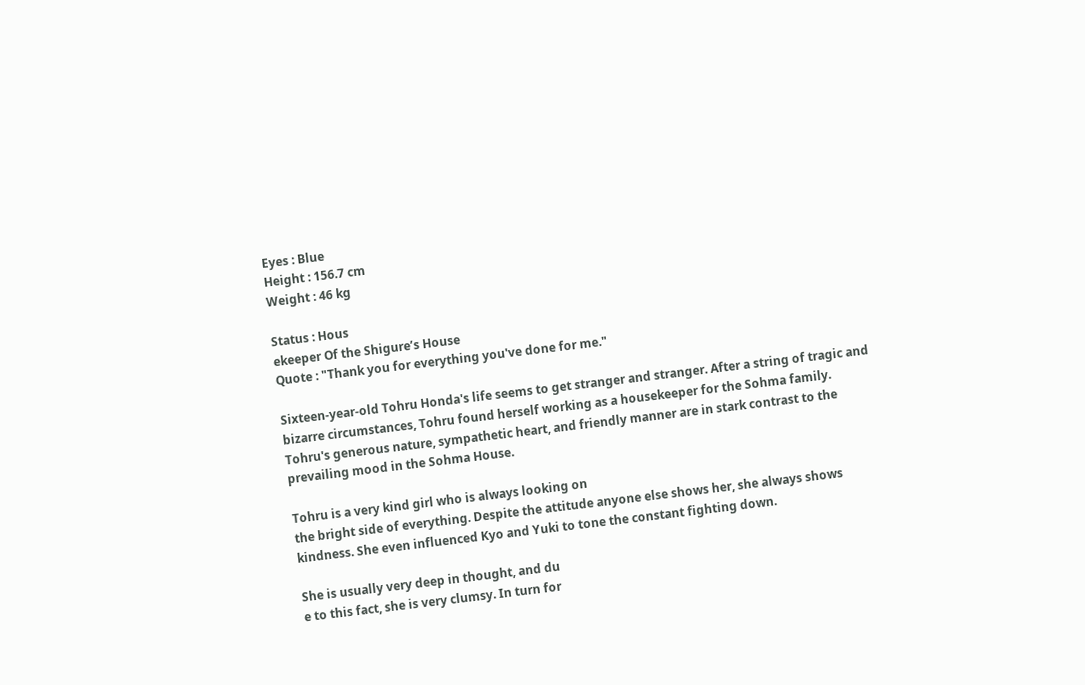Eyes : Blue
Height : 156.7 cm
Weight : 46 kg

Status : Hous
ekeeper Of the Shigure’s House
Quote : "Thank you for everything you've done for me."

Sixteen-year-old Tohru Honda's life seems to get stranger and stranger. After a string of tragic and bizarre circumstances, Tohru found herself working as a housekeeper for the Sohma family. Tohru's generous nature, sympathetic heart, and friendly manner are in stark contrast to the prevailing mood in the Sohma House.

Tohru is a very kind girl who is always looking on
the bright side of everything. Despite the attitude anyone else shows her, she always shows kindness. She even influenced Kyo and Yuki to tone the constant fighting down.

She is usually very deep in thought, and du
e to this fact, she is very clumsy. In turn for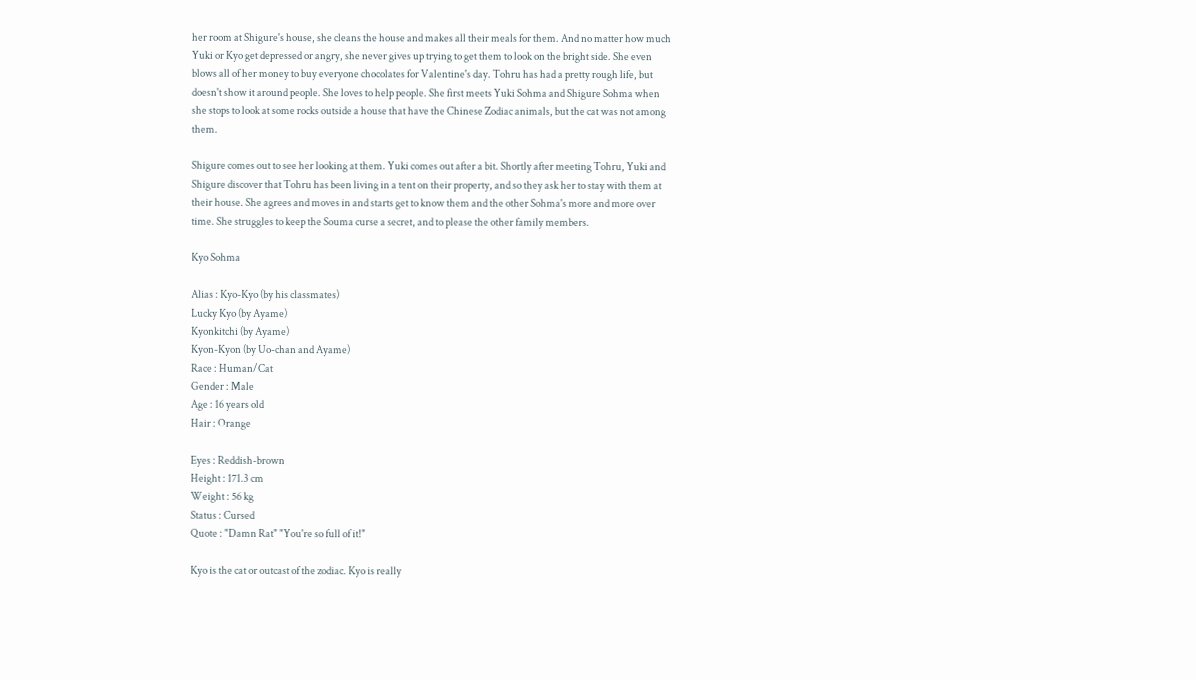her room at Shigure's house, she cleans the house and makes all their meals for them. And no matter how much Yuki or Kyo get depressed or angry, she never gives up trying to get them to look on the bright side. She even blows all of her money to buy everyone chocolates for Valentine's day. Tohru has had a pretty rough life, but doesn't show it around people. She loves to help people. She first meets Yuki Sohma and Shigure Sohma when she stops to look at some rocks outside a house that have the Chinese Zodiac animals, but the cat was not among them.

Shigure comes out to see her looking at them. Yuki comes out after a bit. Shortly after meeting Tohru, Yuki and Shigure discover that Tohru has been living in a tent on their property, and so they ask her to stay with them at their house. She agrees and moves in and starts get to know them and the other Sohma's more and more over time. She struggles to keep the Souma curse a secret, and to please the other family members.

Kyo Sohma

Alias : Kyo-Kyo (by his classmates)
Lucky Kyo (by Ayame)
Kyonkitchi (by Ayame)
Kyon-Kyon (by Uo-chan and Ayame)
Race : Human/Cat
Gender : Male
Age : 16 years old
Hair : Orange

Eyes : Reddish-brown
Height : 171.3 cm
Weight : 56 kg
Status : Cursed
Quote : "Damn Rat" "You're so full of it!"

Kyo is the cat or outcast of the zodiac. Kyo is really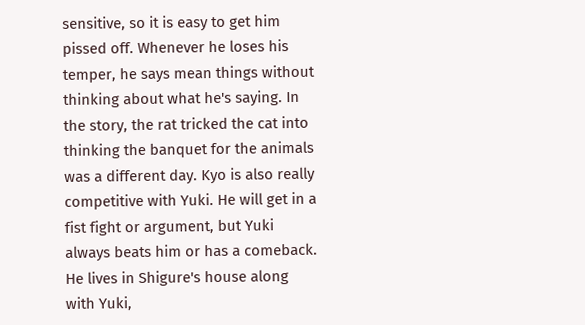sensitive, so it is easy to get him pissed off. Whenever he loses his temper, he says mean things without thinking about what he's saying. In the story, the rat tricked the cat into thinking the banquet for the animals was a different day. Kyo is also really competitive with Yuki. He will get in a fist fight or argument, but Yuki always beats him or has a comeback. He lives in Shigure's house along with Yuki,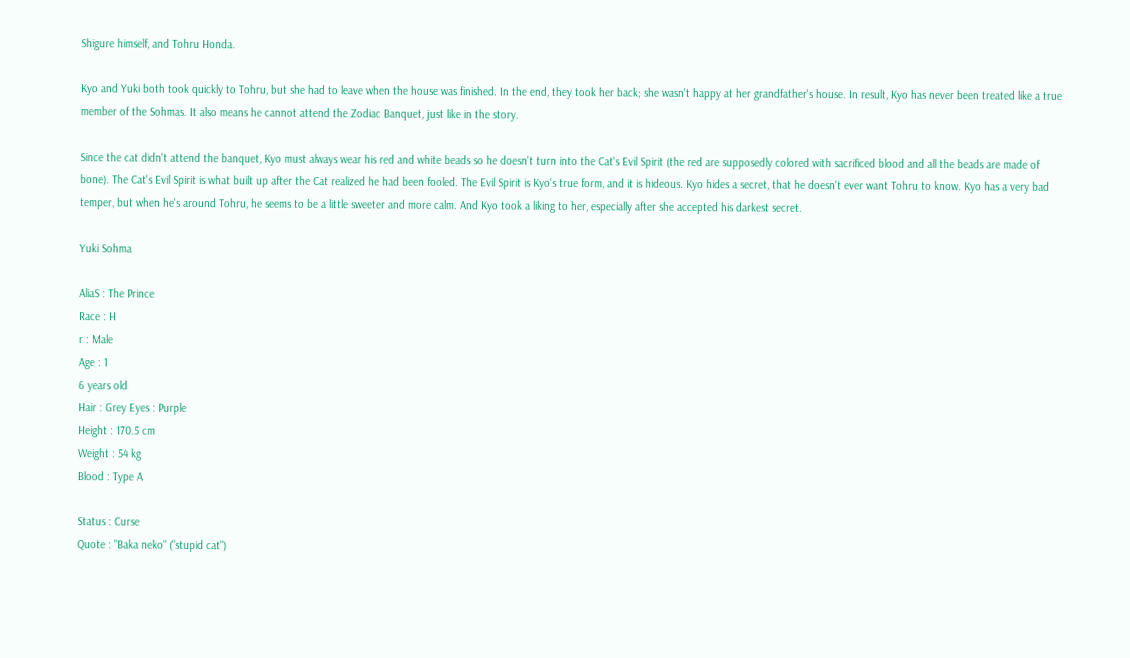Shigure himself, and Tohru Honda.

Kyo and Yuki both took quickly to Tohru, but she had to leave when the house was finished. In the end, they took her back; she wasn't happy at her grandfather's house. In result, Kyo has never been treated like a true member of the Sohmas. It also means he cannot attend the Zodiac Banquet, just like in the story.

Since the cat didn't attend the banquet, Kyo must always wear his red and white beads so he doesn't turn into the Cat's Evil Spirit (the red are supposedly colored with sacrificed blood and all the beads are made of bone). The Cat's Evil Spirit is what built up after the Cat realized he had been fooled. The Evil Spirit is Kyo's true form, and it is hideous. Kyo hides a secret, that he doesn't ever want Tohru to know. Kyo has a very bad temper, but when he's around Tohru, he seems to be a little sweeter and more calm. And Kyo took a liking to her, especially after she accepted his darkest secret.

Yuki Sohma

AliaS : The Prince
Race : H
r : Male
Age : 1
6 years old
Hair : Grey Eyes : Purple
Height : 170.5 cm
Weight : 54 kg
Blood : Type A

Status : Curse
Quote : "Baka neko" ("stupid cat")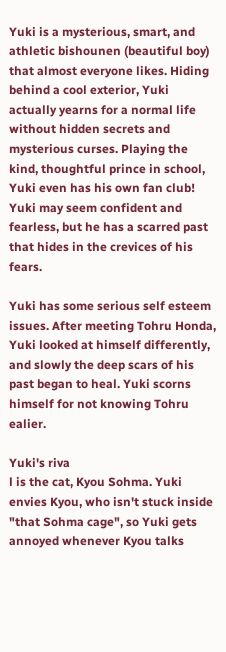Yuki is a mysterious, smart, and athletic bishounen (beautiful boy) that almost everyone likes. Hiding behind a cool exterior, Yuki actually yearns for a normal life without hidden secrets and mysterious curses. Playing the kind, thoughtful prince in school, Yuki even has his own fan club! Yuki may seem confident and fearless, but he has a scarred past that hides in the crevices of his fears.

Yuki has some serious self esteem issues. After meeting Tohru Honda, Yuki looked at himself differently, and slowly the deep scars of his past began to heal. Yuki scorns himself for not knowing Tohru ealier.

Yuki's riva
l is the cat, Kyou Sohma. Yuki envies Kyou, who isn't stuck inside "that Sohma cage", so Yuki gets annoyed whenever Kyou talks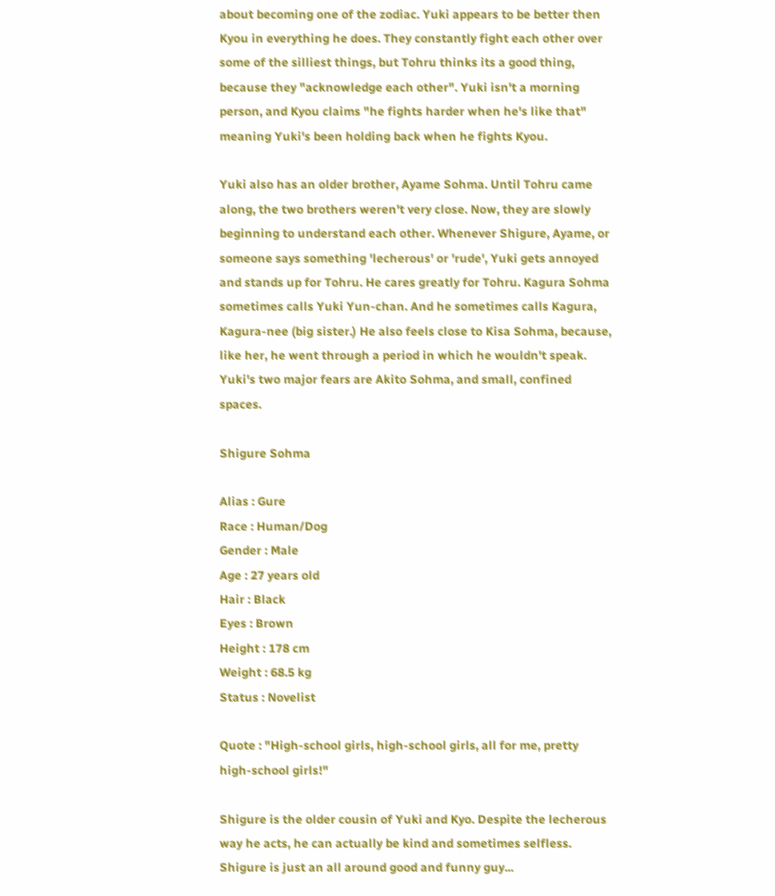about becoming one of the zodiac. Yuki appears to be better then Kyou in everything he does. They constantly fight each other over some of the silliest things, but Tohru thinks its a good thing, because they "acknowledge each other". Yuki isn't a morning person, and Kyou claims "he fights harder when he's like that" meaning Yuki's been holding back when he fights Kyou.

Yuki also has an older brother, Ayame Sohma. Until Tohru came along, the two brothers weren't very close. Now, they are slowly beginning to understand each other. Whenever Shigure, Ayame, or someone says something 'lecherous' or 'rude', Yuki gets annoyed and stands up for Tohru. He cares greatly for Tohru. Kagura Sohma sometimes calls Yuki Yun-chan. And he sometimes calls Kagura, Kagura-nee (big sister.) He also feels close to Kisa Sohma, because, like her, he went through a period in which he wouldn't speak. Yuki's two major fears are Akito Sohma, and small, confined spaces.

Shigure Sohma

Alias : Gure
Race : Human/Dog
Gender : Male
Age : 27 years old
Hair : Black
Eyes : Brown
Height : 178 cm
Weight : 68.5 kg
Status : Novelist

Quote : "High-school girls, high-school girls, all for me, pretty high-school girls!"

Shigure is the older cousin of Yuki and Kyo. Despite the lecherous way he acts, he can actually be kind and sometimes selfless. Shigure is just an all around good and funny guy...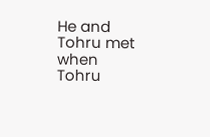He and Tohru met when Tohru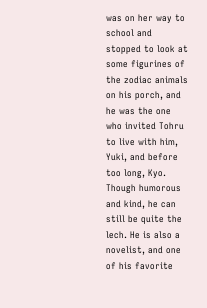was on her way to school and stopped to look at some figurines of the zodiac animals on his porch, and he was the one who invited Tohru to live with him, Yuki, and before too long, Kyo. Though humorous and kind, he can still be quite the lech. He is also a novelist, and one of his favorite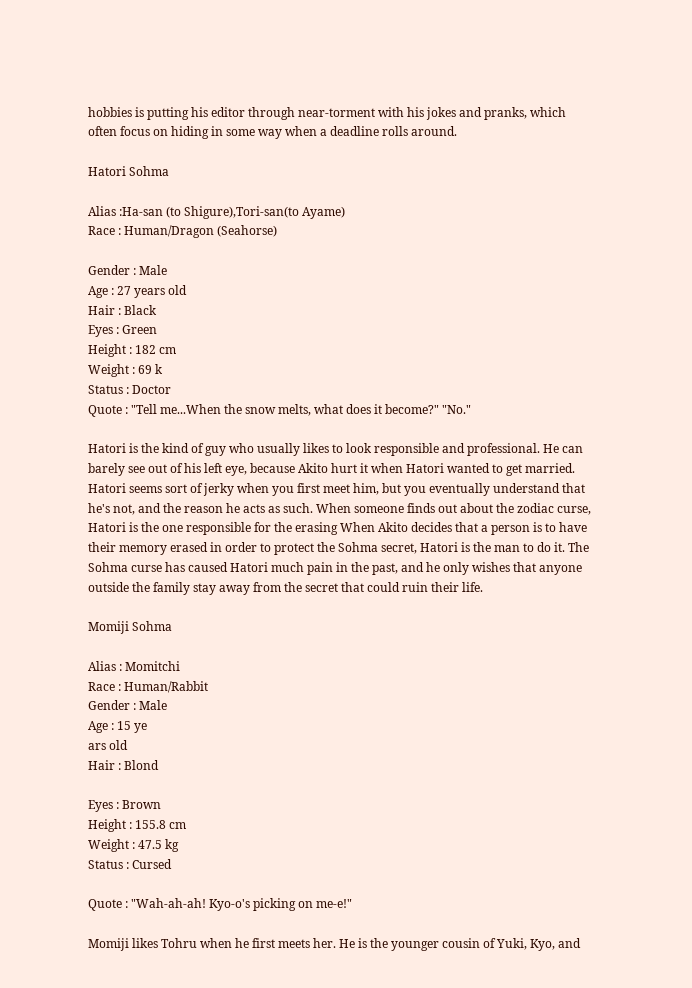hobbies is putting his editor through near-torment with his jokes and pranks, which often focus on hiding in some way when a deadline rolls around.

Hatori Sohma

Alias :Ha-san (to Shigure),Tori-san(to Ayame)
Race : Human/Dragon (Seahorse)

Gender : Male
Age : 27 years old
Hair : Black
Eyes : Green
Height : 182 cm
Weight : 69 k
Status : Doctor
Quote : "Tell me...When the snow melts, what does it become?" "No."

Hatori is the kind of guy who usually likes to look responsible and professional. He can barely see out of his left eye, because Akito hurt it when Hatori wanted to get married. Hatori seems sort of jerky when you first meet him, but you eventually understand that he's not, and the reason he acts as such. When someone finds out about the zodiac curse, Hatori is the one responsible for the erasing When Akito decides that a person is to have their memory erased in order to protect the Sohma secret, Hatori is the man to do it. The Sohma curse has caused Hatori much pain in the past, and he only wishes that anyone outside the family stay away from the secret that could ruin their life.

Momiji Sohma

Alias : Momitchi
Race : Human/Rabbit
Gender : Male
Age : 15 ye
ars old
Hair : Blond

Eyes : Brown
Height : 155.8 cm
Weight : 47.5 kg
Status : Cursed

Quote : "Wah-ah-ah! Kyo-o's picking on me-e!"

Momiji likes Tohru when he first meets her. He is the younger cousin of Yuki, Kyo, and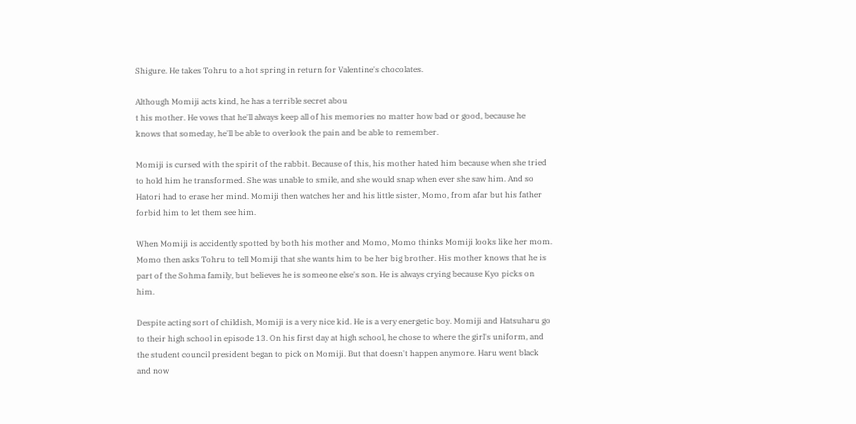Shigure. He takes Tohru to a hot spring in return for Valentine's chocolates.

Although Momiji acts kind, he has a terrible secret abou
t his mother. He vows that he'll always keep all of his memories no matter how bad or good, because he knows that someday, he'll be able to overlook the pain and be able to remember.

Momiji is cursed with the spirit of the rabbit. Because of this, his mother hated him because when she tried to hold him he transformed. She was unable to smile, and she would snap when ever she saw him. And so Hatori had to erase her mind. Momiji then watches her and his little sister, Momo, from afar but his father forbid him to let them see him.

When Momiji is accidently spotted by both his mother and Momo, Momo thinks Momiji looks like her mom. Momo then asks Tohru to tell Momiji that she wants him to be her big brother. His mother knows that he is part of the Sohma family, but believes he is someone else's son. He is always crying because Kyo picks on him.

Despite acting sort of childish, Momiji is a very nice kid. He is a very energetic boy. Momiji and Hatsuharu go to their high school in episode 13. On his first day at high school, he chose to where the girl's uniform, and the student council president began to pick on Momiji. But that doesn't happen anymore. Haru went black and now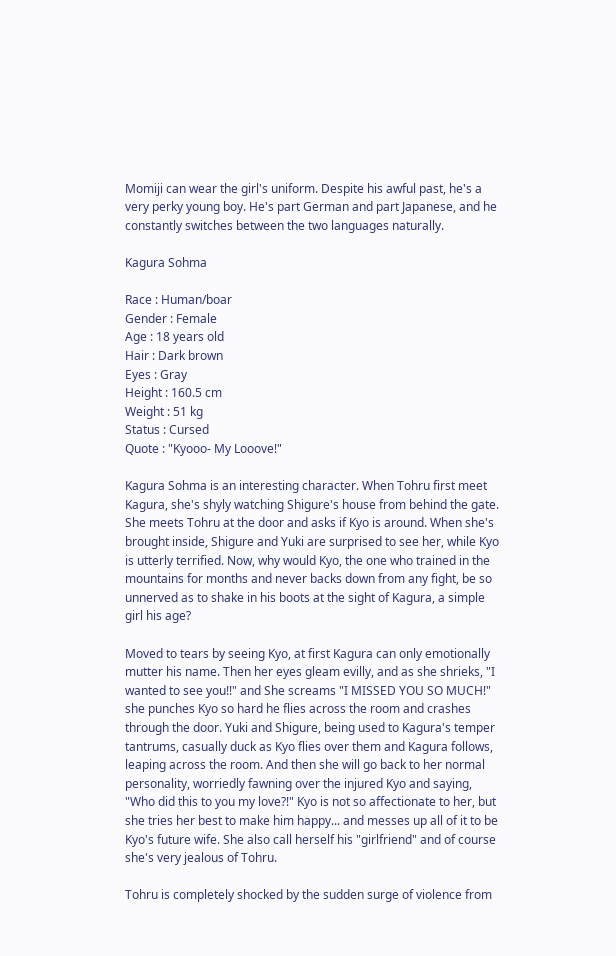Momiji can wear the girl's uniform. Despite his awful past, he's a very perky young boy. He's part German and part Japanese, and he constantly switches between the two languages naturally.

Kagura Sohma

Race : Human/boar
Gender : Female
Age : 18 years old
Hair : Dark brown
Eyes : Gray
Height : 160.5 cm
Weight : 51 kg
Status : Cursed
Quote : "Kyooo- My Looove!"

Kagura Sohma is an interesting character. When Tohru first meet Kagura, she's shyly watching Shigure's house from behind the gate. She meets Tohru at the door and asks if Kyo is around. When she's brought inside, Shigure and Yuki are surprised to see her, while Kyo is utterly terrified. Now, why would Kyo, the one who trained in the mountains for months and never backs down from any fight, be so unnerved as to shake in his boots at the sight of Kagura, a simple girl his age?

Moved to tears by seeing Kyo, at first Kagura can only emotionally mutter his name. Then her eyes gleam evilly, and as she shrieks, "I wanted to see you!!" and She screams "I MISSED YOU SO MUCH!" she punches Kyo so hard he flies across the room and crashes through the door. Yuki and Shigure, being used to Kagura's temper tantrums, casually duck as Kyo flies over them and Kagura follows, leaping across the room. And then she will go back to her normal personality, worriedly fawning over the injured Kyo and saying, "Who did this to you my love?!" Kyo is not so affectionate to her, but she tries her best to make him happy... and messes up all of it to be Kyo's future wife. She also call herself his "girlfriend" and of course she's very jealous of Tohru.

Tohru is completely shocked by the sudden surge of violence from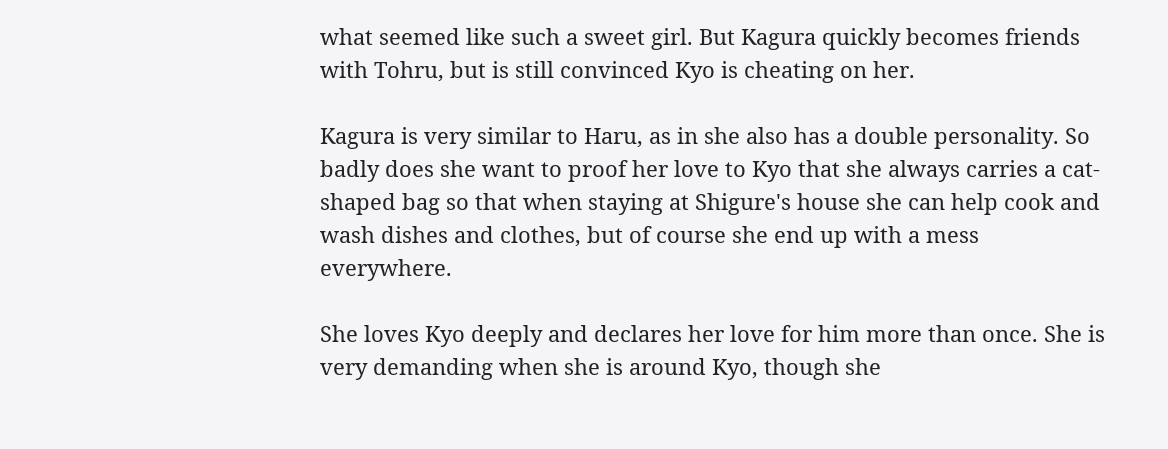what seemed like such a sweet girl. But Kagura quickly becomes friends with Tohru, but is still convinced Kyo is cheating on her.

Kagura is very similar to Haru, as in she also has a double personality. So badly does she want to proof her love to Kyo that she always carries a cat-shaped bag so that when staying at Shigure's house she can help cook and wash dishes and clothes, but of course she end up with a mess everywhere.

She loves Kyo deeply and declares her love for him more than once. She is very demanding when she is around Kyo, though she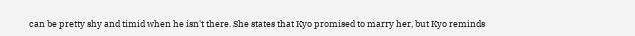can be pretty shy and timid when he isn't there. She states that Kyo promised to marry her, but Kyo reminds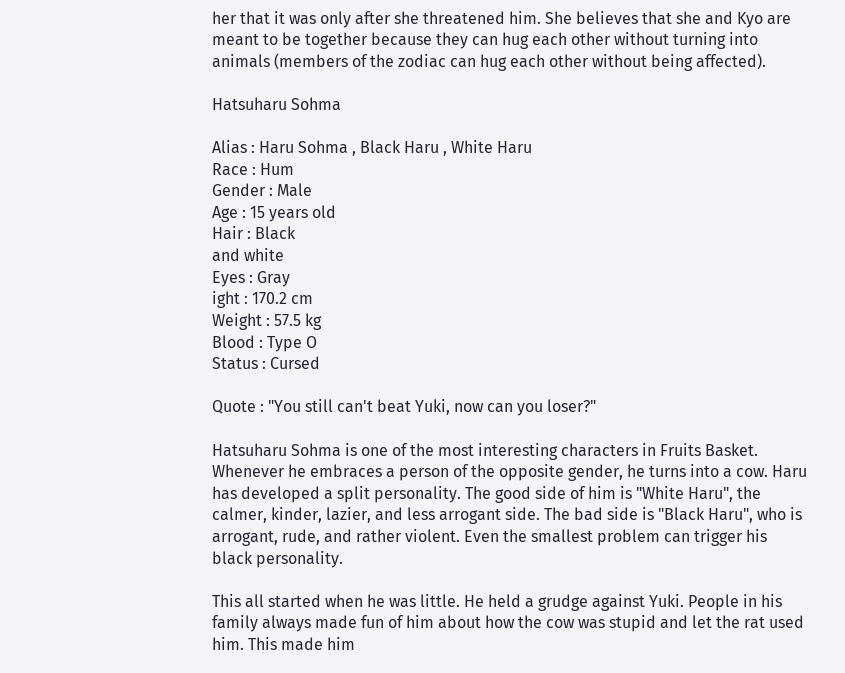her that it was only after she threatened him. She believes that she and Kyo are meant to be together because they can hug each other without turning into animals (members of the zodiac can hug each other without being affected).

Hatsuharu Sohma

Alias : Haru Sohma , Black Haru , White Haru
Race : Hum
Gender : Male
Age : 15 years old
Hair : Black
and white
Eyes : Gray
ight : 170.2 cm
Weight : 57.5 kg
Blood : Type O
Status : Cursed

Quote : "You still can't beat Yuki, now can you loser?"

Hatsuharu Sohma is one of the most interesting characters in Fruits Basket. Whenever he embraces a person of the opposite gender, he turns into a cow. Haru has developed a split personality. The good side of him is "White Haru", the calmer, kinder, lazier, and less arrogant side. The bad side is "Black Haru", who is arrogant, rude, and rather violent. Even the smallest problem can trigger his black personality.

This all started when he was little. He held a grudge against Yuki. People in his family always made fun of him about how the cow was stupid and let the rat used him. This made him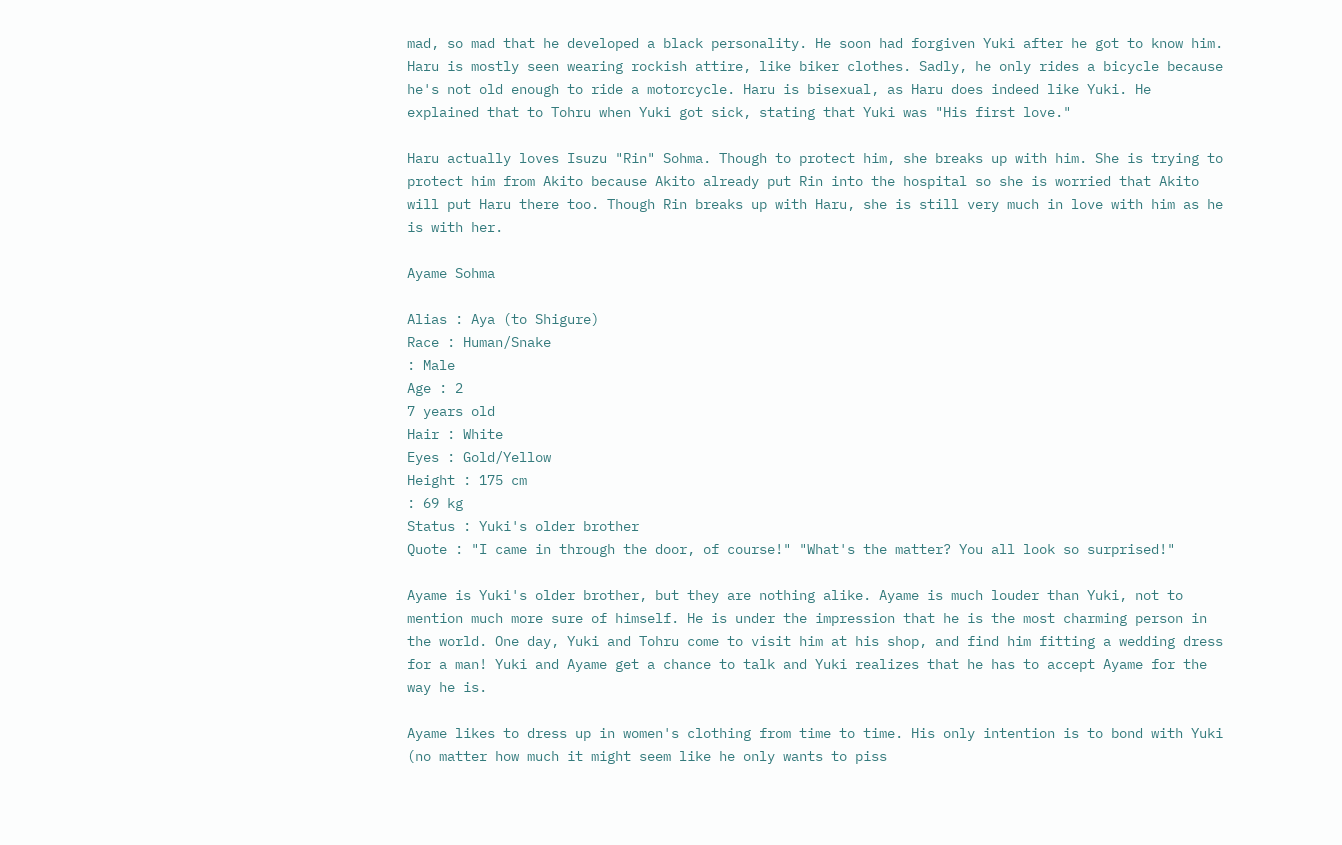mad, so mad that he developed a black personality. He soon had forgiven Yuki after he got to know him. Haru is mostly seen wearing rockish attire, like biker clothes. Sadly, he only rides a bicycle because he's not old enough to ride a motorcycle. Haru is bisexual, as Haru does indeed like Yuki. He explained that to Tohru when Yuki got sick, stating that Yuki was "His first love."

Haru actually loves Isuzu "Rin" Sohma. Though to protect him, she breaks up with him. She is trying to protect him from Akito because Akito already put Rin into the hospital so she is worried that Akito will put Haru there too. Though Rin breaks up with Haru, she is still very much in love with him as he is with her.

Ayame Sohma

Alias : Aya (to Shigure)
Race : Human/Snake
: Male
Age : 2
7 years old
Hair : White
Eyes : Gold/Yellow
Height : 175 cm
: 69 kg
Status : Yuki's older brother
Quote : "I came in through the door, of course!" "What's the matter? You all look so surprised!"

Ayame is Yuki's older brother, but they are nothing alike. Ayame is much louder than Yuki, not to mention much more sure of himself. He is under the impression that he is the most charming person in the world. One day, Yuki and Tohru come to visit him at his shop, and find him fitting a wedding dress for a man! Yuki and Ayame get a chance to talk and Yuki realizes that he has to accept Ayame for the way he is.

Ayame likes to dress up in women's clothing from time to time. His only intention is to bond with Yuki (no matter how much it might seem like he only wants to piss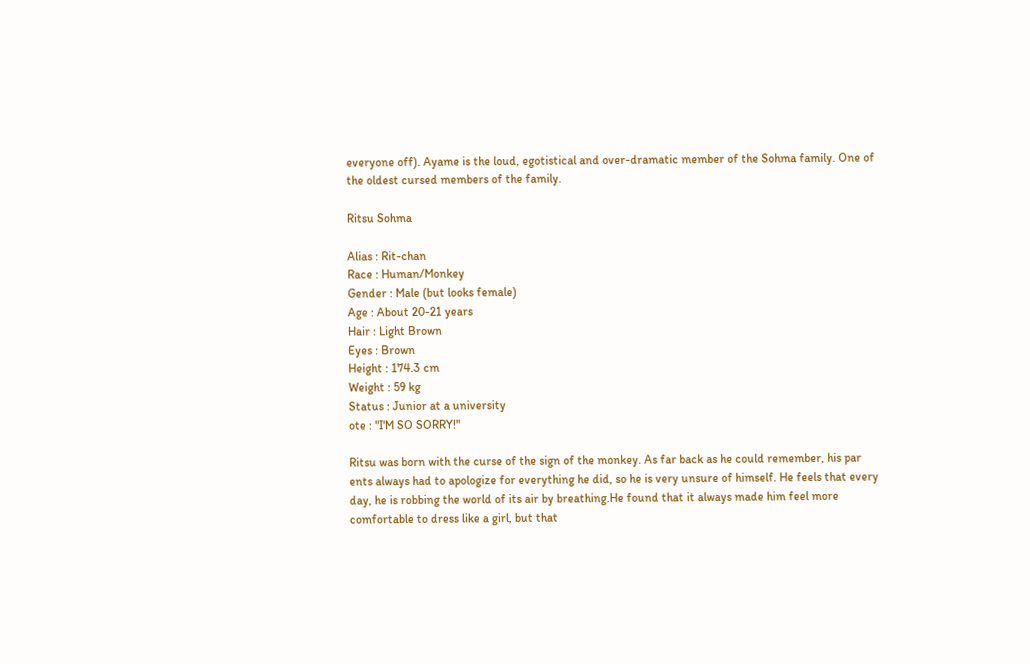everyone off). Ayame is the loud, egotistical and over-dramatic member of the Sohma family. One of the oldest cursed members of the family.

Ritsu Sohma

Alias : Rit-chan
Race : Human/Monkey
Gender : Male (but looks female)
Age : About 20-21 years
Hair : Light Brown
Eyes : Brown
Height : 174.3 cm
Weight : 59 kg
Status : Junior at a university
ote : "I'M SO SORRY!"

Ritsu was born with the curse of the sign of the monkey. As far back as he could remember, his par
ents always had to apologize for everything he did, so he is very unsure of himself. He feels that every day, he is robbing the world of its air by breathing.He found that it always made him feel more comfortable to dress like a girl, but that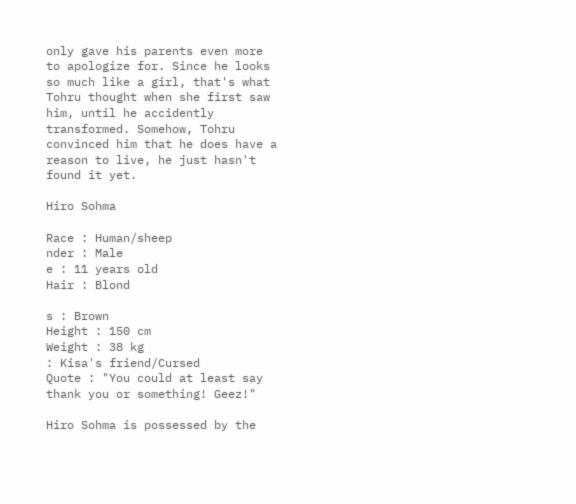only gave his parents even more to apologize for. Since he looks so much like a girl, that's what Tohru thought when she first saw him, until he accidently transformed. Somehow, Tohru convinced him that he does have a reason to live, he just hasn't found it yet.

Hiro Sohma

Race : Human/sheep
nder : Male
e : 11 years old
Hair : Blond

s : Brown
Height : 150 cm
Weight : 38 kg
: Kisa's friend/Cursed
Quote : "You could at least say thank you or something! Geez!"

Hiro Sohma is possessed by the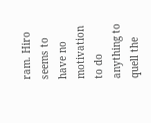ram. Hiro seems to have no motivation to do anything to quell the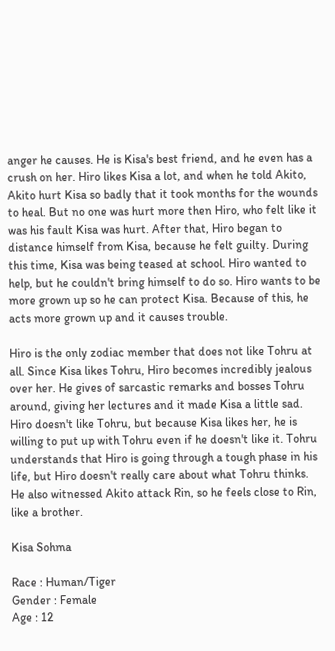anger he causes. He is Kisa's best friend, and he even has a crush on her. Hiro likes Kisa a lot, and when he told Akito, Akito hurt Kisa so badly that it took months for the wounds to heal. But no one was hurt more then Hiro, who felt like it was his fault Kisa was hurt. After that, Hiro began to distance himself from Kisa, because he felt guilty. During this time, Kisa was being teased at school. Hiro wanted to help, but he couldn't bring himself to do so. Hiro wants to be more grown up so he can protect Kisa. Because of this, he acts more grown up and it causes trouble.

Hiro is the only zodiac member that does not like Tohru at all. Since Kisa likes Tohru, Hiro becomes incredibly jealous over her. He gives of sarcastic remarks and bosses Tohru around, giving her lectures and it made Kisa a little sad. Hiro doesn't like Tohru, but because Kisa likes her, he is willing to put up with Tohru even if he doesn't like it. Tohru understands that Hiro is going through a tough phase in his life, but Hiro doesn't really care about what Tohru thinks. He also witnessed Akito attack Rin, so he feels close to Rin, like a brother.

Kisa Sohma

Race : Human/Tiger
Gender : Female
Age : 12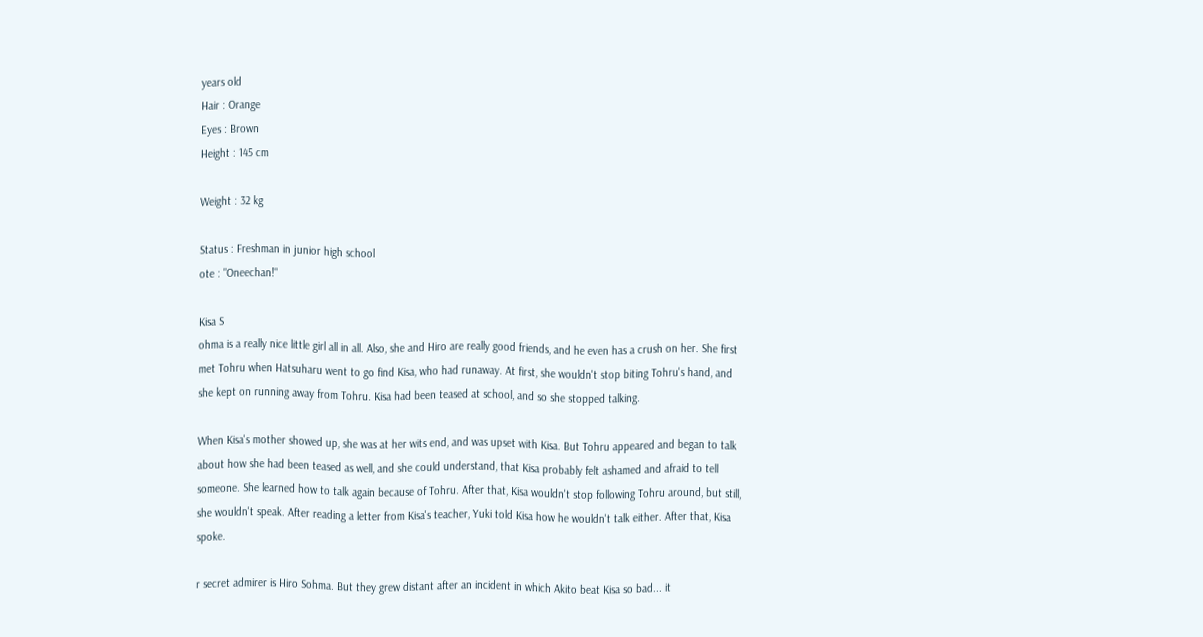years old
Hair : Orange
Eyes : Brown
Height : 145 cm

Weight : 32 kg

Status : Freshman in junior high school
ote : "Oneechan!"

Kisa S
ohma is a really nice little girl all in all. Also, she and Hiro are really good friends, and he even has a crush on her. She first met Tohru when Hatsuharu went to go find Kisa, who had runaway. At first, she wouldn't stop biting Tohru's hand, and she kept on running away from Tohru. Kisa had been teased at school, and so she stopped talking.

When Kisa's mother showed up, she was at her wits end, and was upset with Kisa. But Tohru appeared and began to talk about how she had been teased as well, and she could understand, that Kisa probably felt ashamed and afraid to tell someone. She learned how to talk again because of Tohru. After that, Kisa wouldn't stop following Tohru around, but still, she wouldn't speak. After reading a letter from Kisa's teacher, Yuki told Kisa how he wouldn't talk either. After that, Kisa spoke.

r secret admirer is Hiro Sohma. But they grew distant after an incident in which Akito beat Kisa so bad... it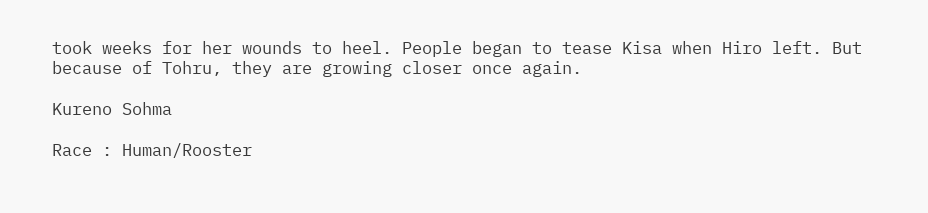took weeks for her wounds to heel. People began to tease Kisa when Hiro left. But because of Tohru, they are growing closer once again.

Kureno Sohma

Race : Human/Rooster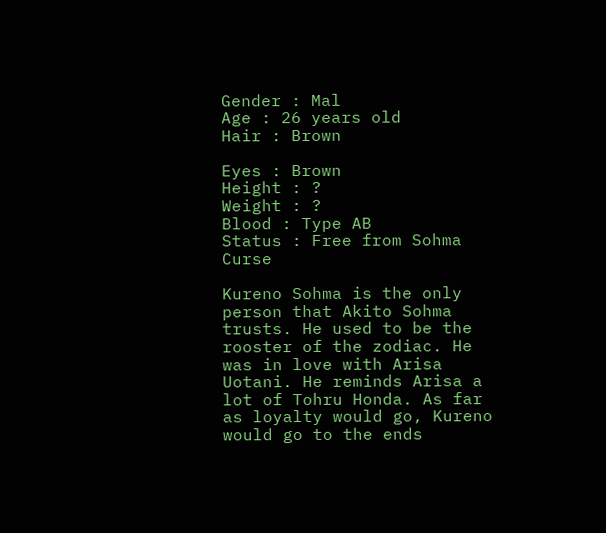Gender : Mal
Age : 26 years old
Hair : Brown

Eyes : Brown
Height : ?
Weight : ?
Blood : Type AB
Status : Free from Sohma Curse

Kureno Sohma is the only person that Akito Sohma trusts. He used to be the rooster of the zodiac. He was in love with Arisa Uotani. He reminds Arisa a lot of Tohru Honda. As far as loyalty would go, Kureno would go to the ends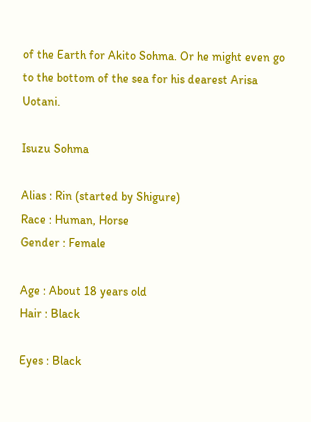of the Earth for Akito Sohma. Or he might even go to the bottom of the sea for his dearest Arisa Uotani.

Isuzu Sohma

Alias : Rin (started by Shigure)
Race : Human, Horse
Gender : Female

Age : About 18 years old
Hair : Black

Eyes : Black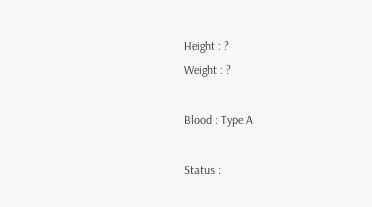Height : ?
Weight : ?

Blood : Type A

Status :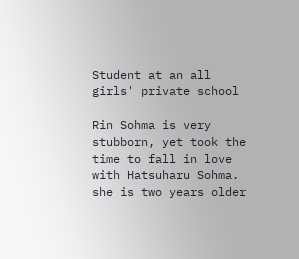Student at an all girls' private school

Rin Sohma is very stubborn, yet took the time to fall in love with Hatsuharu Sohma. she is two years older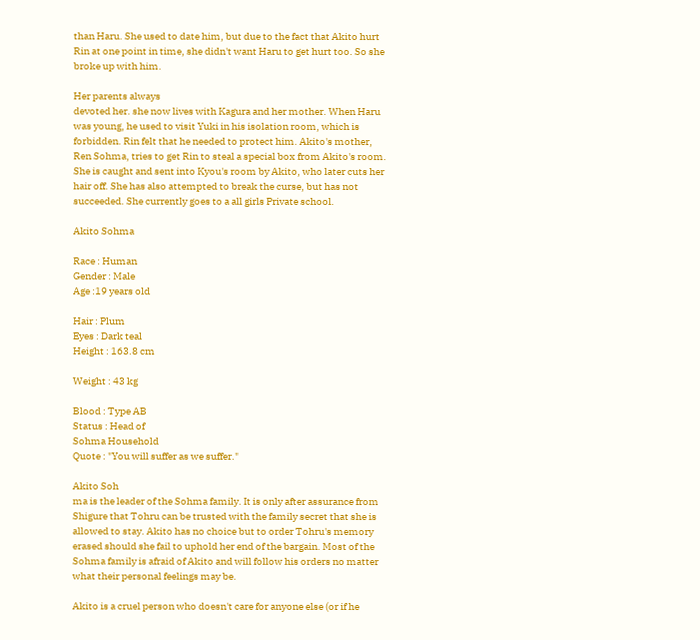than Haru. She used to date him, but due to the fact that Akito hurt Rin at one point in time, she didn't want Haru to get hurt too. So she broke up with him.

Her parents always
devoted her. she now lives with Kagura and her mother. When Haru was young, he used to visit Yuki in his isolation room, which is forbidden. Rin felt that he needed to protect him. Akito's mother, Ren Sohma, tries to get Rin to steal a special box from Akito's room. She is caught and sent into Kyou's room by Akito, who later cuts her hair off. She has also attempted to break the curse, but has not succeeded. She currently goes to a all girls Private school.

Akito Sohma

Race : Human
Gender : Male
Age :19 years old

Hair : Plum
Eyes : Dark teal
Height : 163.8 cm

Weight : 43 kg

Blood : Type AB
Status : Head of
Sohma Household
Quote : "You will suffer as we suffer."

Akito Soh
ma is the leader of the Sohma family. It is only after assurance from Shigure that Tohru can be trusted with the family secret that she is allowed to stay. Akito has no choice but to order Tohru's memory erased should she fail to uphold her end of the bargain. Most of the Sohma family is afraid of Akito and will follow his orders no matter what their personal feelings may be.

Akito is a cruel person who doesn't care for anyone else (or if he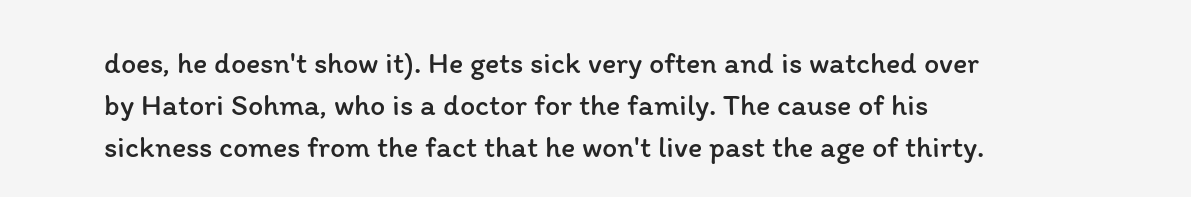does, he doesn't show it). He gets sick very often and is watched over by Hatori Sohma, who is a doctor for the family. The cause of his sickness comes from the fact that he won't live past the age of thirty.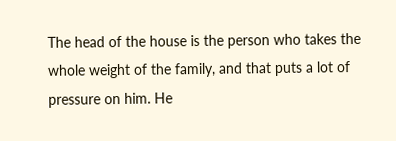The head of the house is the person who takes the whole weight of the family, and that puts a lot of pressure on him. He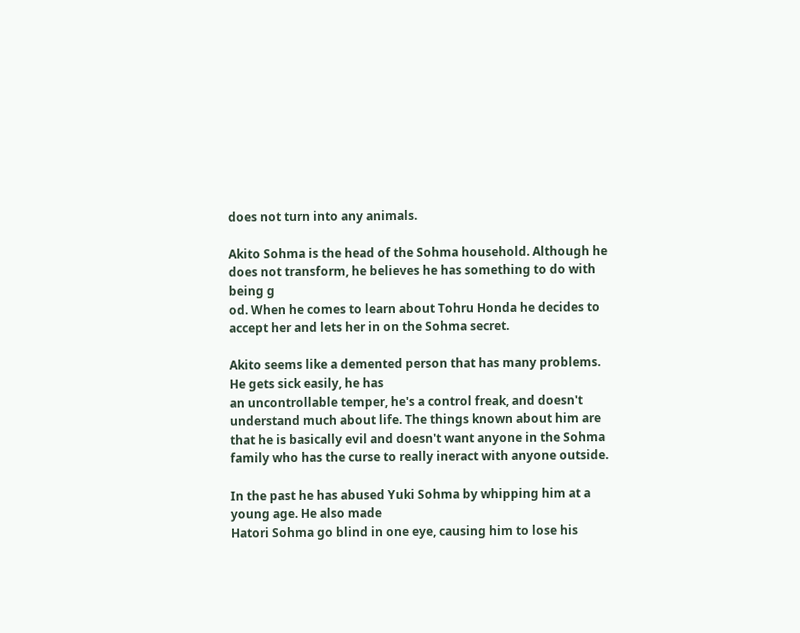does not turn into any animals.

Akito Sohma is the head of the Sohma household. Although he does not transform, he believes he has something to do with being g
od. When he comes to learn about Tohru Honda he decides to accept her and lets her in on the Sohma secret.

Akito seems like a demented person that has many problems. He gets sick easily, he has
an uncontrollable temper, he's a control freak, and doesn't understand much about life. The things known about him are that he is basically evil and doesn't want anyone in the Sohma family who has the curse to really ineract with anyone outside.

In the past he has abused Yuki Sohma by whipping him at a young age. He also made
Hatori Sohma go blind in one eye, causing him to lose his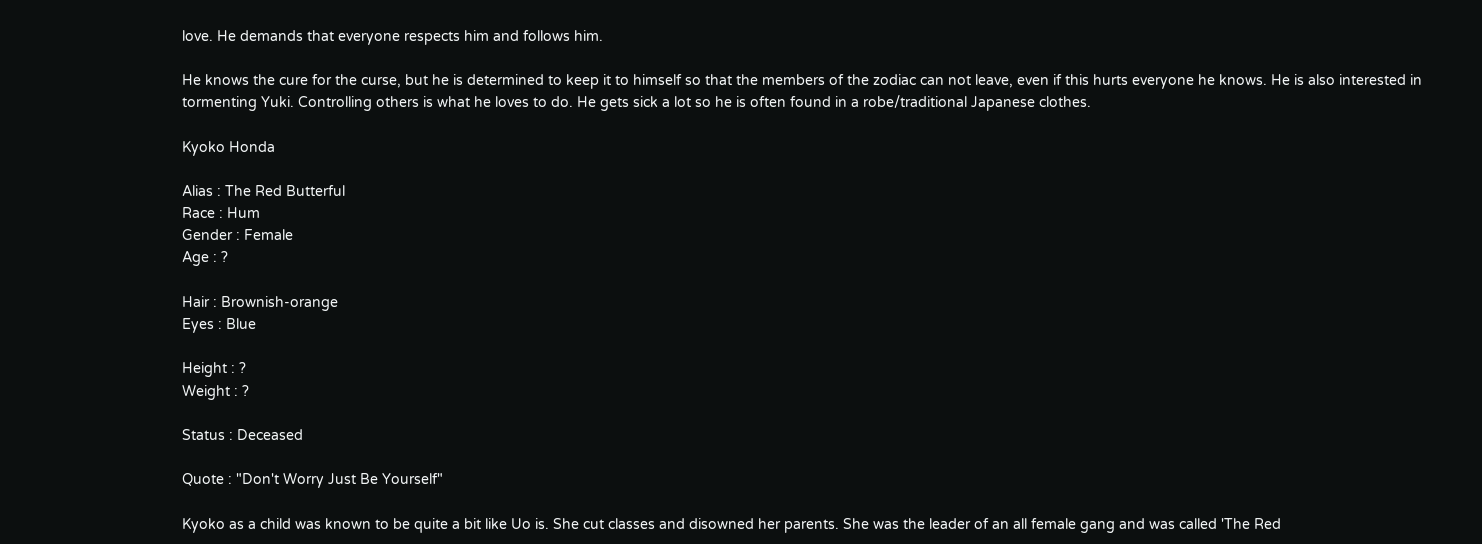love. He demands that everyone respects him and follows him.

He knows the cure for the curse, but he is determined to keep it to himself so that the members of the zodiac can not leave, even if this hurts everyone he knows. He is also interested in tormenting Yuki. Controlling others is what he loves to do. He gets sick a lot so he is often found in a robe/traditional Japanese clothes.

Kyoko Honda

Alias : The Red Butterful
Race : Hum
Gender : Female
Age : ?

Hair : Brownish-orange
Eyes : Blue

Height : ?
Weight : ?

Status : Deceased

Quote : "Don't Worry Just Be Yourself"

Kyoko as a child was known to be quite a bit like Uo is. She cut classes and disowned her parents. She was the leader of an all female gang and was called 'The Red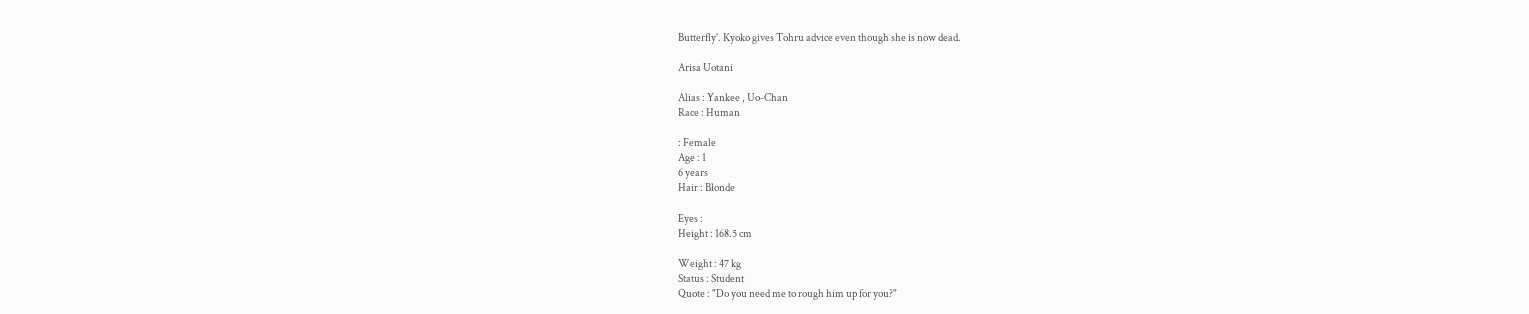Butterfly'. Kyoko gives Tohru advice even though she is now dead.

Arisa Uotani

Alias : Yankee , Uo-Chan
Race : Human

: Female
Age : 1
6 years
Hair : Blonde

Eyes :
Height : 168.5 cm

Weight : 47 kg
Status : Student
Quote : "Do you need me to rough him up for you?"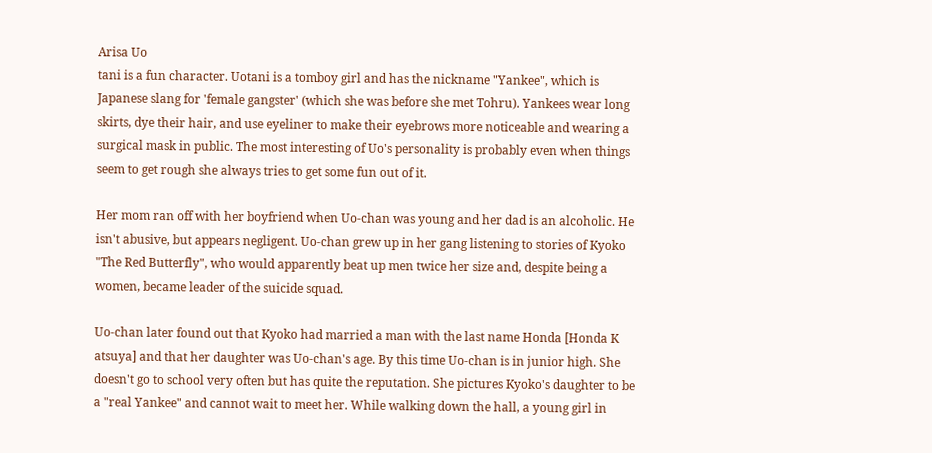Arisa Uo
tani is a fun character. Uotani is a tomboy girl and has the nickname "Yankee", which is Japanese slang for 'female gangster' (which she was before she met Tohru). Yankees wear long skirts, dye their hair, and use eyeliner to make their eyebrows more noticeable and wearing a surgical mask in public. The most interesting of Uo's personality is probably even when things seem to get rough she always tries to get some fun out of it.

Her mom ran off with her boyfriend when Uo-chan was young and her dad is an alcoholic. He isn't abusive, but appears negligent. Uo-chan grew up in her gang listening to stories of Kyoko "The Red Butterfly", who would apparently beat up men twice her size and, despite being a women, became leader of the suicide squad.

Uo-chan later found out that Kyoko had married a man with the last name Honda [Honda K
atsuya] and that her daughter was Uo-chan's age. By this time Uo-chan is in junior high. She doesn't go to school very often but has quite the reputation. She pictures Kyoko's daughter to be a "real Yankee" and cannot wait to meet her. While walking down the hall, a young girl in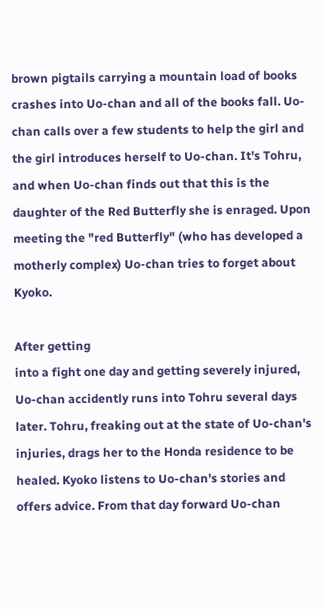brown pigtails carrying a mountain load of books crashes into Uo-chan and all of the books fall. Uo-chan calls over a few students to help the girl and the girl introduces herself to Uo-chan. It's Tohru, and when Uo-chan finds out that this is the daughter of the Red Butterfly she is enraged. Upon meeting the "red Butterfly" (who has developed a motherly complex) Uo-chan tries to forget about Kyoko.

After getting
into a fight one day and getting severely injured, Uo-chan accidently runs into Tohru several days later. Tohru, freaking out at the state of Uo-chan's injuries, drags her to the Honda residence to be healed. Kyoko listens to Uo-chan's stories and offers advice. From that day forward Uo-chan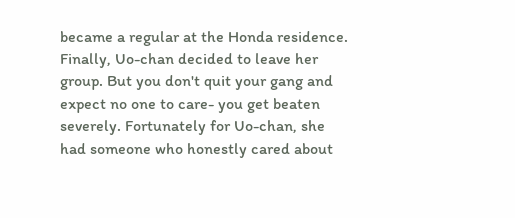became a regular at the Honda residence. Finally, Uo-chan decided to leave her group. But you don't quit your gang and expect no one to care- you get beaten severely. Fortunately for Uo-chan, she had someone who honestly cared about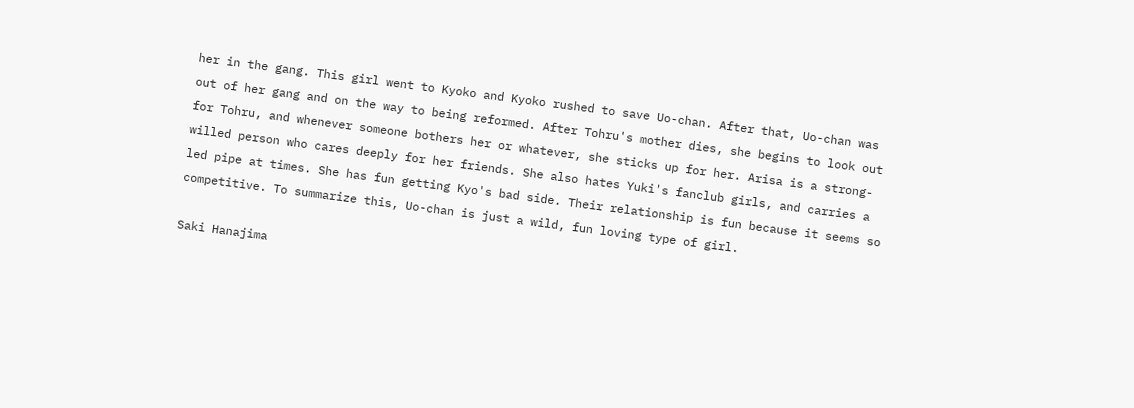her in the gang. This girl went to Kyoko and Kyoko rushed to save Uo-chan. After that, Uo-chan was out of her gang and on the way to being reformed. After Tohru's mother dies, she begins to look out for Tohru, and whenever someone bothers her or whatever, she sticks up for her. Arisa is a strong-willed person who cares deeply for her friends. She also hates Yuki's fanclub girls, and carries a led pipe at times. She has fun getting Kyo's bad side. Their relationship is fun because it seems so competitive. To summarize this, Uo-chan is just a wild, fun loving type of girl.

Saki Hanajima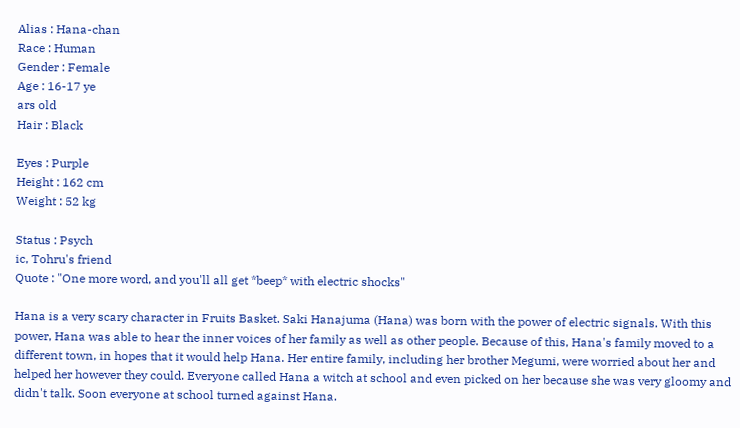Alias : Hana-chan
Race : Human
Gender : Female
Age : 16-17 ye
ars old
Hair : Black

Eyes : Purple
Height : 162 cm
Weight : 52 kg

Status : Psych
ic, Tohru's friend
Quote : "One more word, and you'll all get *beep* with electric shocks"

Hana is a very scary character in Fruits Basket. Saki Hanajuma (Hana) was born with the power of electric signals. With this power, Hana was able to hear the inner voices of her family as well as other people. Because of this, Hana's family moved to a different town, in hopes that it would help Hana. Her entire family, including her brother Megumi, were worried about her and helped her however they could. Everyone called Hana a witch at school and even picked on her because she was very gloomy and didn't talk. Soon everyone at school turned against Hana.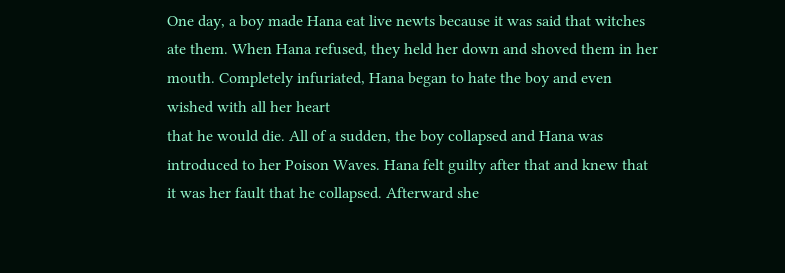One day, a boy made Hana eat live newts because it was said that witches ate them. When Hana refused, they held her down and shoved them in her mouth. Completely infuriated, Hana began to hate the boy and even wished with all her heart
that he would die. All of a sudden, the boy collapsed and Hana was introduced to her Poison Waves. Hana felt guilty after that and knew that it was her fault that he collapsed. Afterward she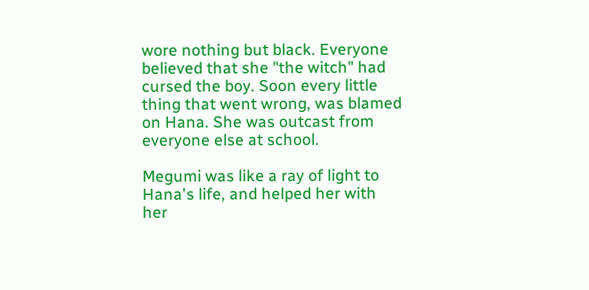wore nothing but black. Everyone believed that she "the witch" had cursed the boy. Soon every little thing that went wrong, was blamed on Hana. She was outcast from everyone else at school.

Megumi was like a ray of light to Hana's life, and helped her with her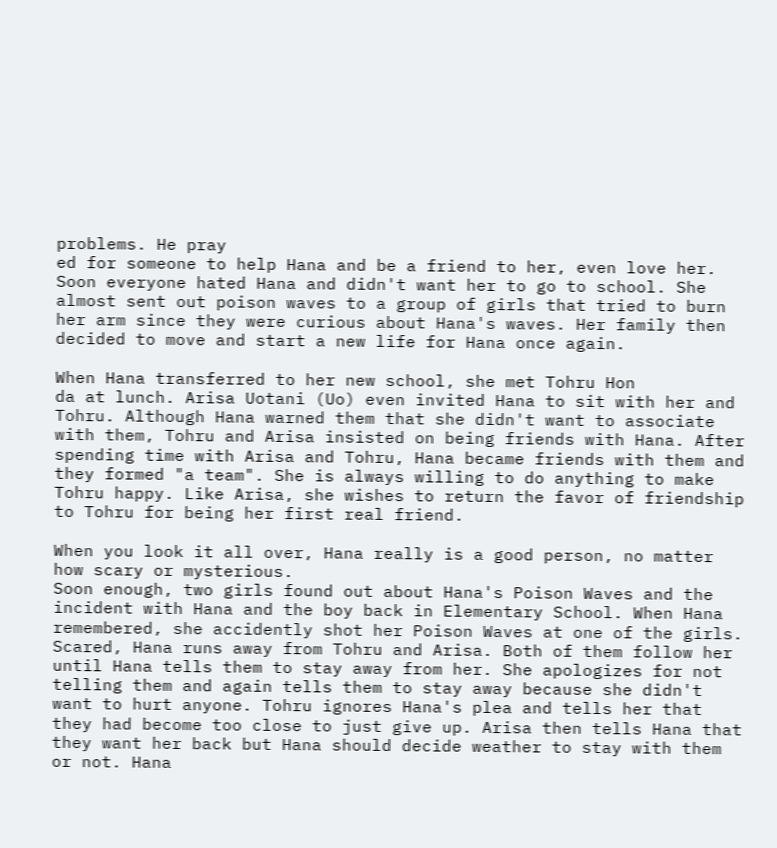problems. He pray
ed for someone to help Hana and be a friend to her, even love her. Soon everyone hated Hana and didn't want her to go to school. She almost sent out poison waves to a group of girls that tried to burn her arm since they were curious about Hana's waves. Her family then decided to move and start a new life for Hana once again.

When Hana transferred to her new school, she met Tohru Hon
da at lunch. Arisa Uotani (Uo) even invited Hana to sit with her and Tohru. Although Hana warned them that she didn't want to associate with them, Tohru and Arisa insisted on being friends with Hana. After spending time with Arisa and Tohru, Hana became friends with them and they formed "a team". She is always willing to do anything to make Tohru happy. Like Arisa, she wishes to return the favor of friendship to Tohru for being her first real friend.

When you look it all over, Hana really is a good person, no matter how scary or mysterious.
Soon enough, two girls found out about Hana's Poison Waves and the incident with Hana and the boy back in Elementary School. When Hana remembered, she accidently shot her Poison Waves at one of the girls. Scared, Hana runs away from Tohru and Arisa. Both of them follow her until Hana tells them to stay away from her. She apologizes for not telling them and again tells them to stay away because she didn't want to hurt anyone. Tohru ignores Hana's plea and tells her that they had become too close to just give up. Arisa then tells Hana that they want her back but Hana should decide weather to stay with them or not. Hana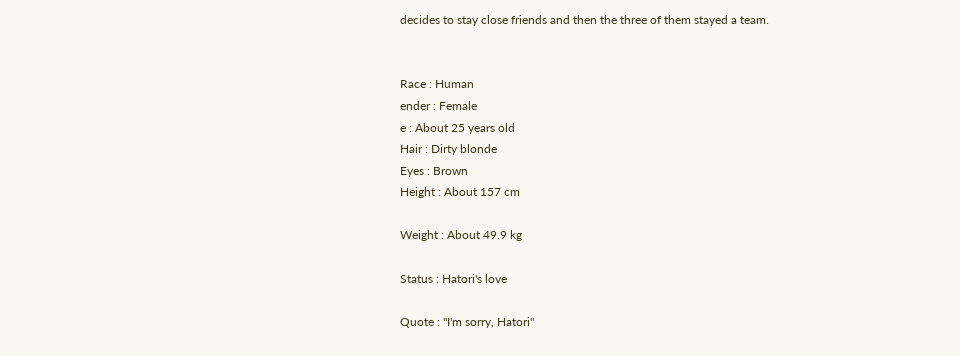decides to stay close friends and then the three of them stayed a team.


Race : Human
ender : Female
e : About 25 years old
Hair : Dirty blonde
Eyes : Brown
Height : About 157 cm

Weight : About 49.9 kg

Status : Hatori's love

Quote : "I'm sorry, Hatori"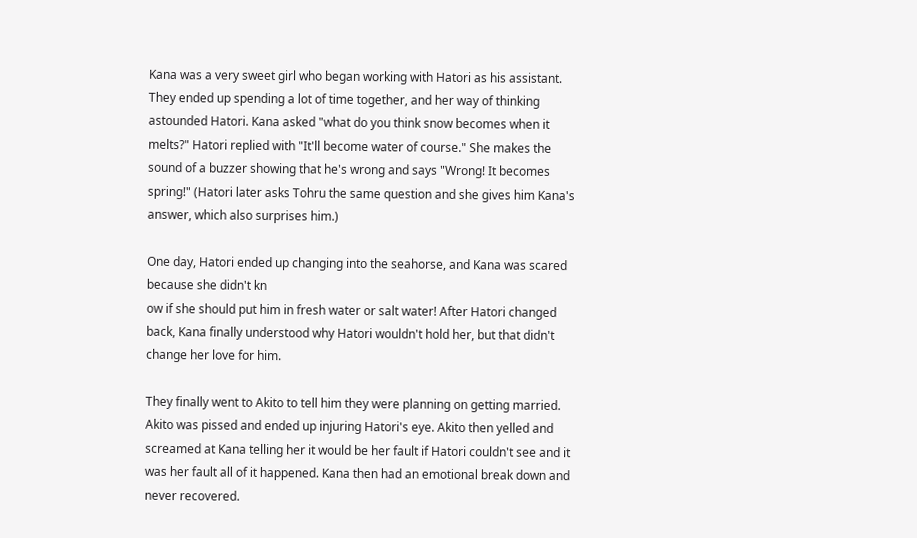Kana was a very sweet girl who began working with Hatori as his assistant. They ended up spending a lot of time together, and her way of thinking astounded Hatori. Kana asked "what do you think snow becomes when it melts?" Hatori replied with "It'll become water of course." She makes the sound of a buzzer showing that he's wrong and says "Wrong! It becomes spring!" (Hatori later asks Tohru the same question and she gives him Kana's answer, which also surprises him.)

One day, Hatori ended up changing into the seahorse, and Kana was scared because she didn't kn
ow if she should put him in fresh water or salt water! After Hatori changed back, Kana finally understood why Hatori wouldn't hold her, but that didn't change her love for him.

They finally went to Akito to tell him they were planning on getting married. Akito was pissed and ended up injuring Hatori's eye. Akito then yelled and screamed at Kana telling her it would be her fault if Hatori couldn't see and it was her fault all of it happened. Kana then had an emotional break down and never recovered.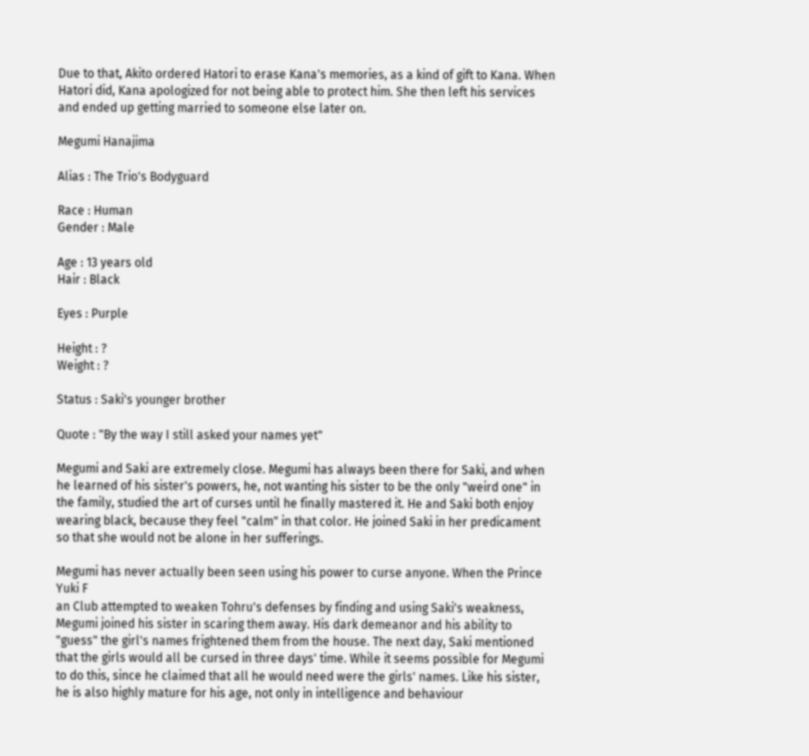Due to that, Akito ordered Hatori to erase Kana's memories, as a kind of gift to Kana. When Hatori did, Kana apologized for not being able to protect him. She then left his services and ended up getting married to someone else later on.

Megumi Hanajima

Alias : The Trio's Bodyguard

Race : Human
Gender : Male

Age : 13 years old
Hair : Black

Eyes : Purple

Height : ?
Weight : ?

Status : Saki's younger brother

Quote : "By the way I still asked your names yet"

Megumi and Saki are extremely close. Megumi has always been there for Saki, and when he learned of his sister's powers, he, not wanting his sister to be the only "weird one" in the family, studied the art of curses until he finally mastered it. He and Saki both enjoy wearing black, because they feel "calm" in that color. He joined Saki in her predicament so that she would not be alone in her sufferings.

Megumi has never actually been seen using his power to curse anyone. When the Prince Yuki F
an Club attempted to weaken Tohru's defenses by finding and using Saki's weakness, Megumi joined his sister in scaring them away. His dark demeanor and his ability to "guess" the girl's names frightened them from the house. The next day, Saki mentioned that the girls would all be cursed in three days' time. While it seems possible for Megumi to do this, since he claimed that all he would need were the girls' names. Like his sister, he is also highly mature for his age, not only in intelligence and behaviour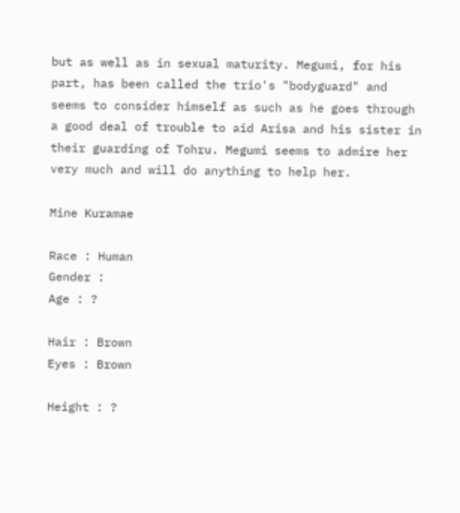but as well as in sexual maturity. Megumi, for his part, has been called the trio's "bodyguard" and seems to consider himself as such as he goes through a good deal of trouble to aid Arisa and his sister in their guarding of Tohru. Megumi seems to admire her very much and will do anything to help her.

Mine Kuramae

Race : Human
Gender :
Age : ?

Hair : Brown
Eyes : Brown

Height : ?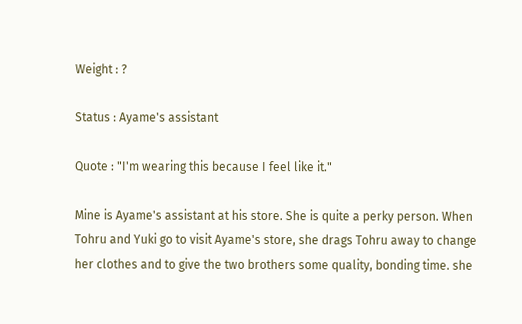Weight : ?

Status : Ayame's assistant

Quote : "I'm wearing this because I feel like it."

Mine is Ayame's assistant at his store. She is quite a perky person. When Tohru and Yuki go to visit Ayame's store, she drags Tohru away to change her clothes and to give the two brothers some quality, bonding time. she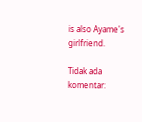is also Ayame's girlfriend.

Tidak ada komentar: